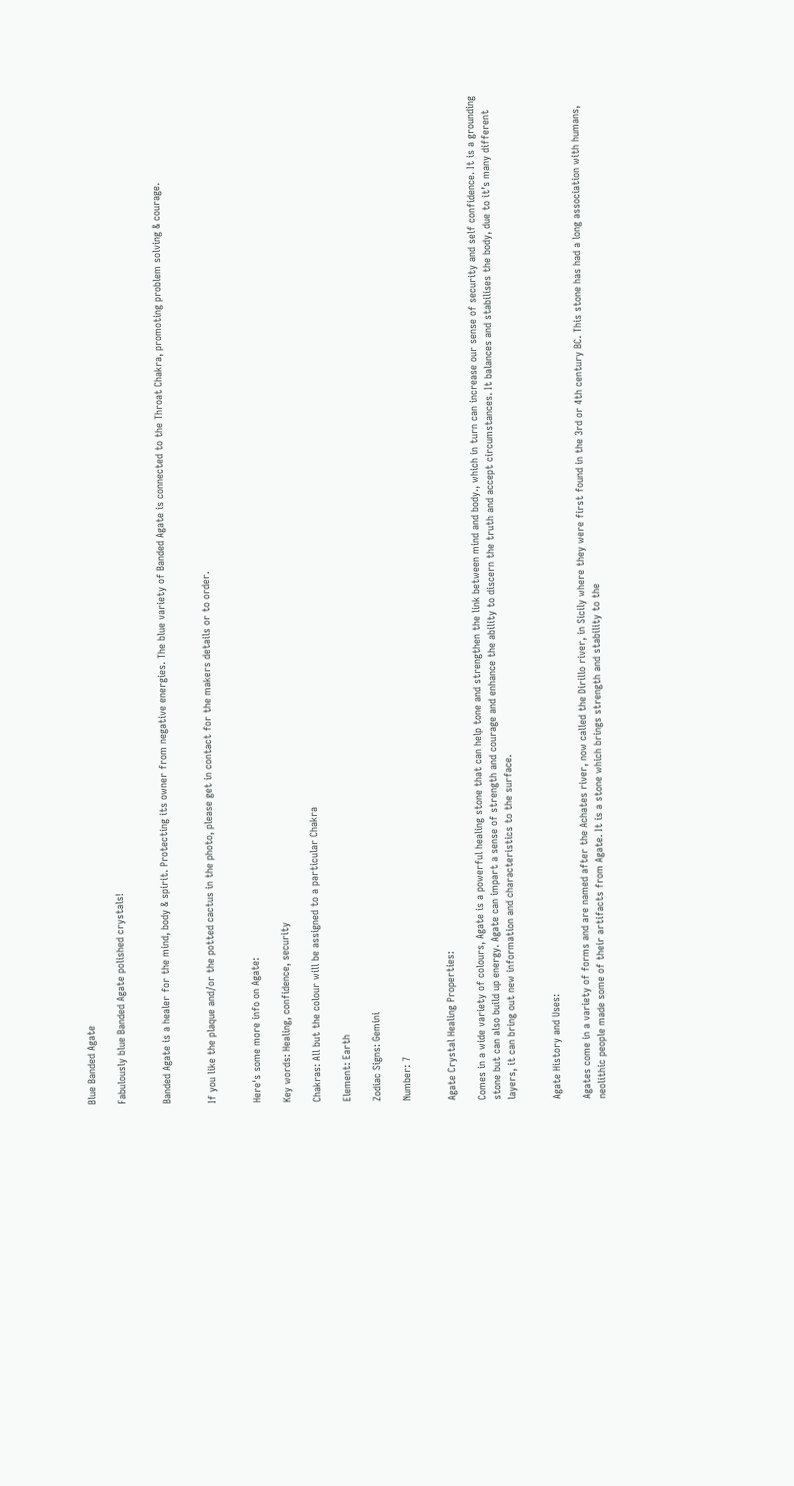Blue Banded Agate

Fabulously blue Banded Agate polished crystals!


Banded Agate is a healer for the mind, body & spirit. Protecting its owner from negative energies. The blue variety of Banded Agate is connected to the Throat Chakra, promoting problem solving & courage.


If you like the plaque and/or the potted cactus in the photo, please get in contact for the makers details or to order.


Here's some more info on Agate:

Key words: Healing, confidence, security

Chakras: All but the colour will be assigned to a particular Chakra

Element: Earth

Zodiac Signs: Gemini

Number: 7


Agate Crystal Healing Properties:

Comes in a wide variety of colours, Agate is a powerful healing stone that can help tone and strengthen the link between mind and body., which in turn can increase our sense of security and self confidence. It is a grounding stone but can also build up energy. Agate can impart a sense of strength and courage and enhance the ability to discern the truth and accept circumstances. It balances and stabilises the body, due to it’s many different layers, it can bring out new information and characteristics to the surface.


Agate History and Uses:

Agates come in a variety of forms and are named after the Achates river, now called the Dirillo river, in Sicily where they were first found in the 3rd or 4th century BC. This stone has had a long association with humans, neolithic people made some of their artifacts from Agate. It is a stone which brings strength and stability to the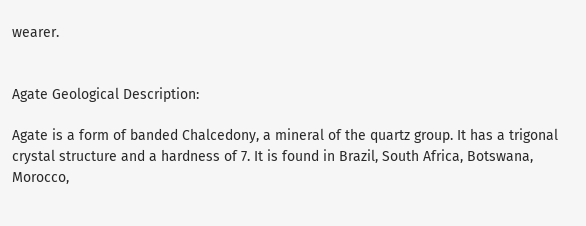wearer.


Agate Geological Description:

Agate is a form of banded Chalcedony, a mineral of the quartz group. It has a trigonal crystal structure and a hardness of 7. It is found in Brazil, South Africa, Botswana, Morocco,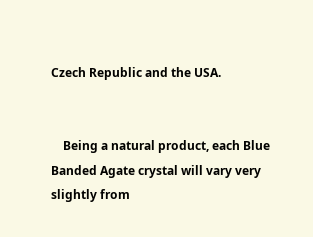Czech Republic and the USA.


    Being a natural product, each Blue Banded Agate crystal will vary very slightly from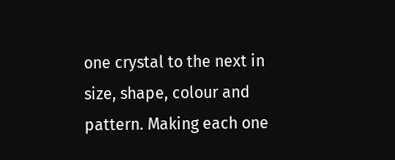one crystal to the next in size, shape, colour and pattern. Making each one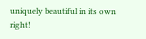uniquely beautiful in its own right!